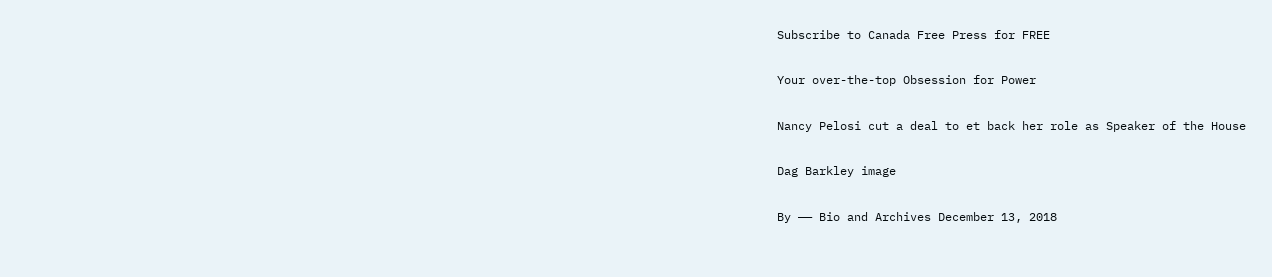Subscribe to Canada Free Press for FREE

Your over-the-top Obsession for Power

Nancy Pelosi cut a deal to et back her role as Speaker of the House

Dag Barkley image

By —— Bio and Archives December 13, 2018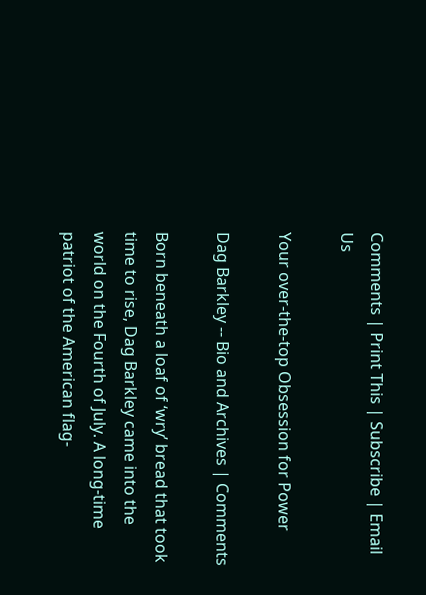Comments | Print This | Subscribe | Email Us

Your over-the-top Obsession for Power

Dag Barkley -- Bio and Archives | Comments

Born beneath a loaf of ‘wry’ bread that took time to rise, Dag Barkley came into the world on the Fourth of July. A long-time patriot of the American flag-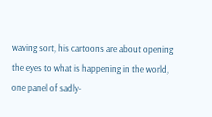waving sort, his cartoons are about opening the eyes to what is happening in the world, one panel of sadly-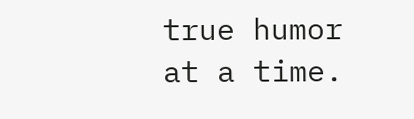true humor at a time.